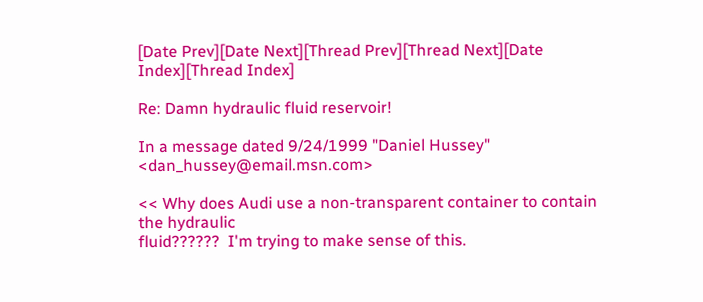[Date Prev][Date Next][Thread Prev][Thread Next][Date Index][Thread Index]

Re: Damn hydraulic fluid reservoir!

In a message dated 9/24/1999 "Daniel Hussey" <dan_hussey@email.msn.com>

<< Why does Audi use a non-transparent container to contain the hydraulic
fluid??????  I'm trying to make sense of this.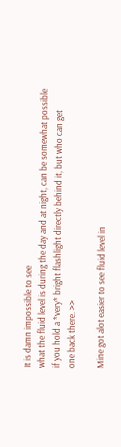It is damn impossible to see
what the fluid level is during the day and at night, can be somewhat possible
if you hold a *very* bright flashlight directly behind it, but who can get
one back there. >>

Mine got alot easier to see fluid level in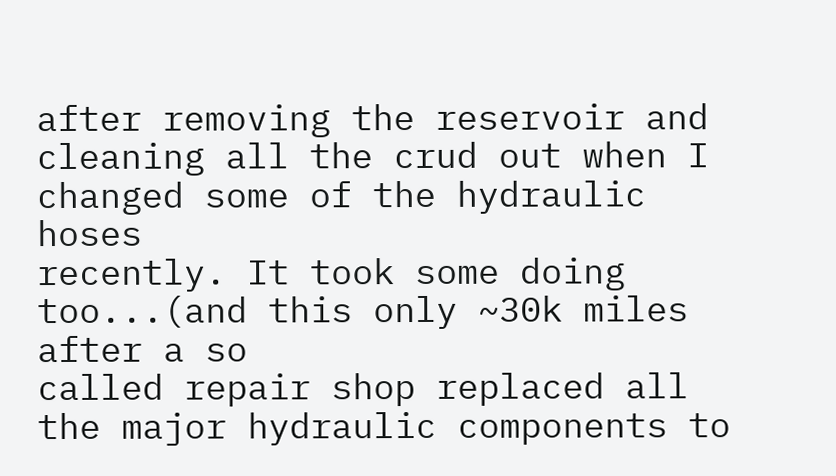after removing the reservoir and
cleaning all the crud out when I changed some of the hydraulic hoses
recently. It took some doing too...(and this only ~30k miles after a so
called repair shop replaced all the major hydraulic components to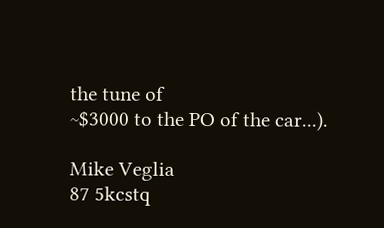the tune of
~$3000 to the PO of the car...).

Mike Veglia
87 5kcstq